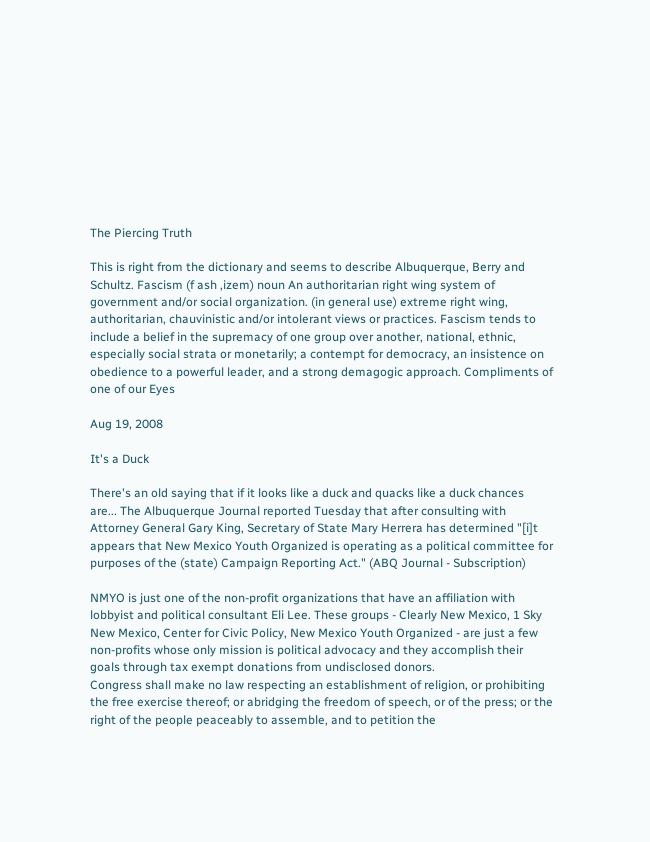The Piercing Truth

This is right from the dictionary and seems to describe Albuquerque, Berry and Schultz. Fascism (f ash ,izem) noun An authoritarian right wing system of government and/or social organization. (in general use) extreme right wing, authoritarian, chauvinistic and/or intolerant views or practices. Fascism tends to include a belief in the supremacy of one group over another, national, ethnic, especially social strata or monetarily; a contempt for democracy, an insistence on obedience to a powerful leader, and a strong demagogic approach. Compliments of one of our Eyes

Aug 19, 2008

It's a Duck

There's an old saying that if it looks like a duck and quacks like a duck chances are... The Albuquerque Journal reported Tuesday that after consulting with Attorney General Gary King, Secretary of State Mary Herrera has determined "[i]t appears that New Mexico Youth Organized is operating as a political committee for purposes of the (state) Campaign Reporting Act." (ABQ Journal - Subscription)

NMYO is just one of the non-profit organizations that have an affiliation with lobbyist and political consultant Eli Lee. These groups - Clearly New Mexico, 1 Sky New Mexico, Center for Civic Policy, New Mexico Youth Organized - are just a few non-profits whose only mission is political advocacy and they accomplish their goals through tax exempt donations from undisclosed donors.
Congress shall make no law respecting an establishment of religion, or prohibiting the free exercise thereof; or abridging the freedom of speech, or of the press; or the right of the people peaceably to assemble, and to petition the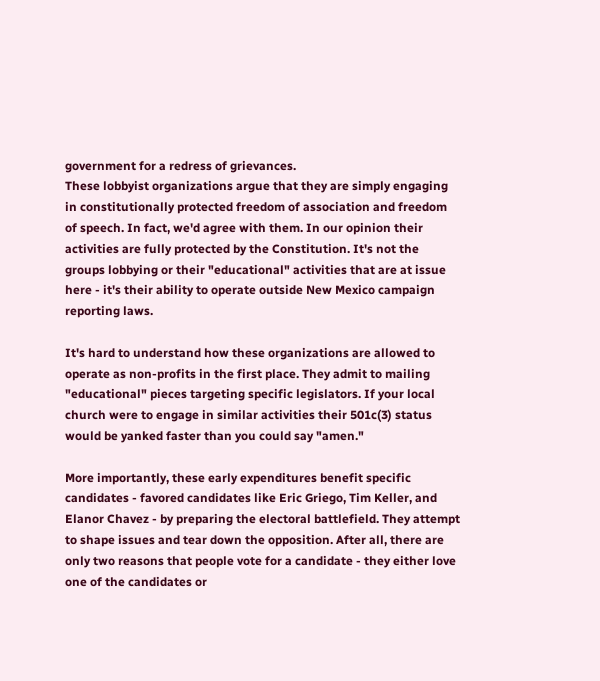government for a redress of grievances.
These lobbyist organizations argue that they are simply engaging in constitutionally protected freedom of association and freedom of speech. In fact, we'd agree with them. In our opinion their activities are fully protected by the Constitution. It's not the groups lobbying or their "educational" activities that are at issue here - it's their ability to operate outside New Mexico campaign reporting laws.

It's hard to understand how these organizations are allowed to operate as non-profits in the first place. They admit to mailing "educational" pieces targeting specific legislators. If your local church were to engage in similar activities their 501c(3) status would be yanked faster than you could say "amen."

More importantly, these early expenditures benefit specific candidates - favored candidates like Eric Griego, Tim Keller, and Elanor Chavez - by preparing the electoral battlefield. They attempt to shape issues and tear down the opposition. After all, there are only two reasons that people vote for a candidate - they either love one of the candidates or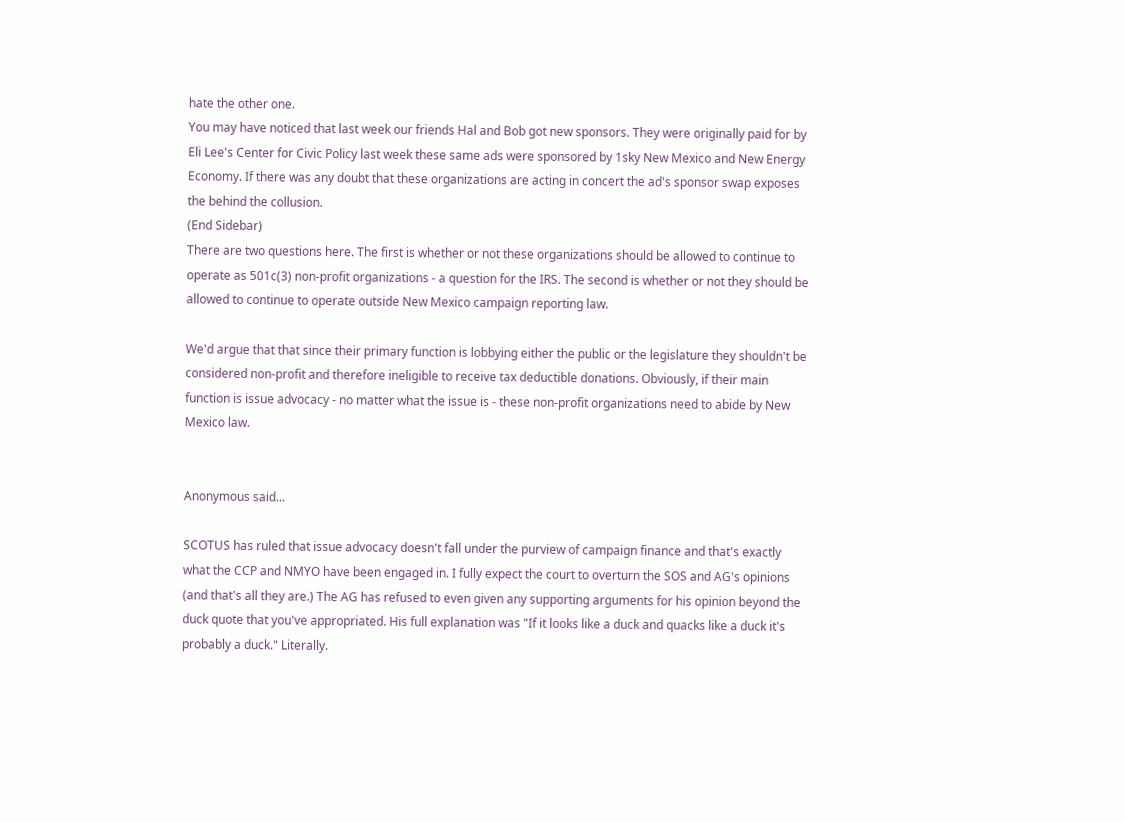hate the other one.
You may have noticed that last week our friends Hal and Bob got new sponsors. They were originally paid for by Eli Lee's Center for Civic Policy last week these same ads were sponsored by 1sky New Mexico and New Energy Economy. If there was any doubt that these organizations are acting in concert the ad's sponsor swap exposes the behind the collusion.
(End Sidebar)
There are two questions here. The first is whether or not these organizations should be allowed to continue to operate as 501c(3) non-profit organizations - a question for the IRS. The second is whether or not they should be allowed to continue to operate outside New Mexico campaign reporting law.

We'd argue that that since their primary function is lobbying either the public or the legislature they shouldn't be considered non-profit and therefore ineligible to receive tax deductible donations. Obviously, if their main function is issue advocacy - no matter what the issue is - these non-profit organizations need to abide by New Mexico law.


Anonymous said...

SCOTUS has ruled that issue advocacy doesn't fall under the purview of campaign finance and that's exactly what the CCP and NMYO have been engaged in. I fully expect the court to overturn the SOS and AG's opinions (and that's all they are.) The AG has refused to even given any supporting arguments for his opinion beyond the duck quote that you've appropriated. His full explanation was "If it looks like a duck and quacks like a duck it's probably a duck." Literally.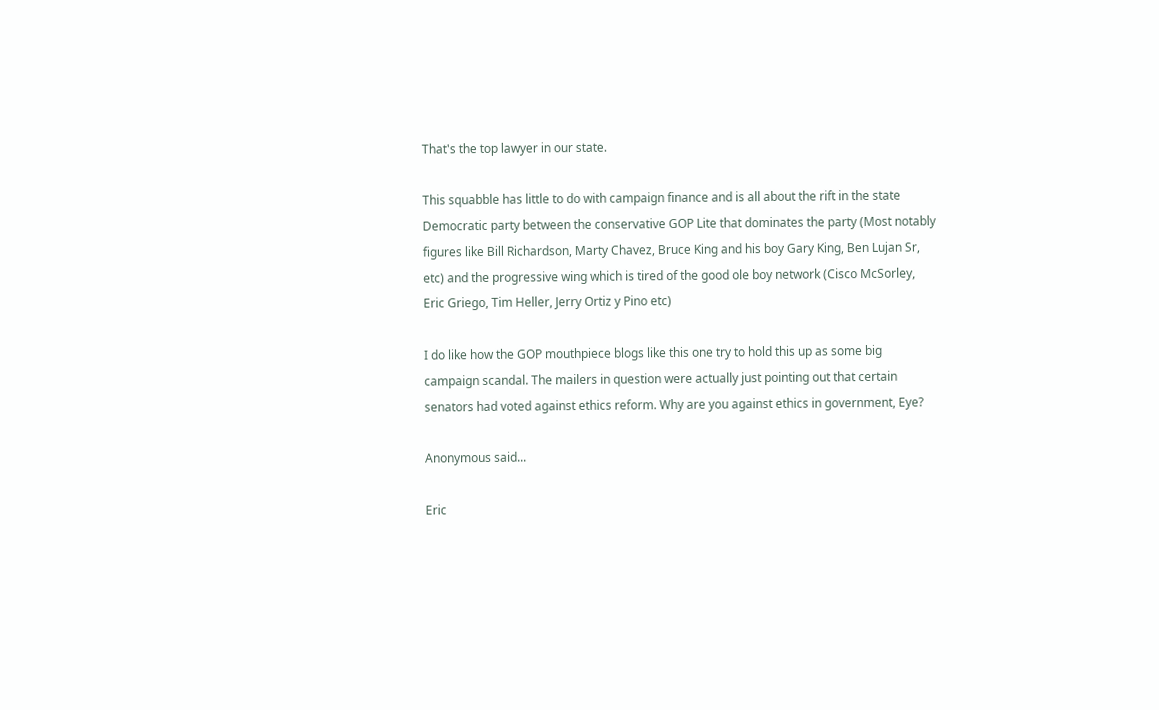That's the top lawyer in our state.

This squabble has little to do with campaign finance and is all about the rift in the state Democratic party between the conservative GOP Lite that dominates the party (Most notably figures like Bill Richardson, Marty Chavez, Bruce King and his boy Gary King, Ben Lujan Sr, etc) and the progressive wing which is tired of the good ole boy network (Cisco McSorley, Eric Griego, Tim Heller, Jerry Ortiz y Pino etc)

I do like how the GOP mouthpiece blogs like this one try to hold this up as some big campaign scandal. The mailers in question were actually just pointing out that certain senators had voted against ethics reform. Why are you against ethics in government, Eye?

Anonymous said...

Eric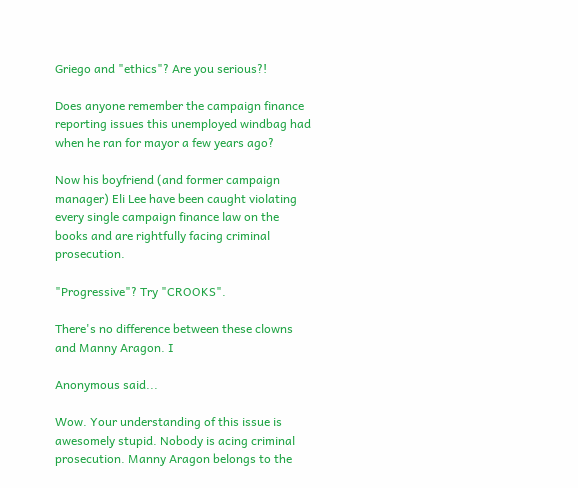Griego and "ethics"? Are you serious?!

Does anyone remember the campaign finance reporting issues this unemployed windbag had when he ran for mayor a few years ago?

Now his boyfriend (and former campaign manager) Eli Lee have been caught violating every single campaign finance law on the books and are rightfully facing criminal prosecution.

"Progressive"? Try "CROOKS".

There's no difference between these clowns and Manny Aragon. I

Anonymous said...

Wow. Your understanding of this issue is awesomely stupid. Nobody is acing criminal prosecution. Manny Aragon belongs to the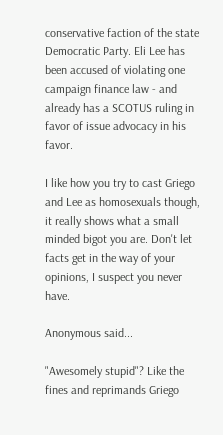conservative faction of the state Democratic Party. Eli Lee has been accused of violating one campaign finance law - and already has a SCOTUS ruling in favor of issue advocacy in his favor.

I like how you try to cast Griego and Lee as homosexuals though, it really shows what a small minded bigot you are. Don't let facts get in the way of your opinions, I suspect you never have.

Anonymous said...

"Awesomely stupid"? Like the fines and reprimands Griego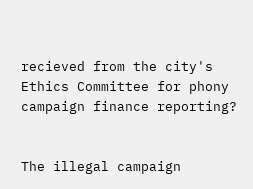recieved from the city's Ethics Committee for phony campaign finance reporting?


The illegal campaign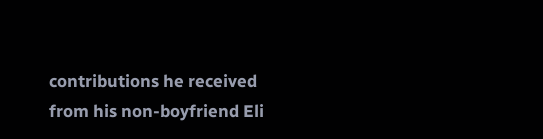contributions he received from his non-boyfriend Eli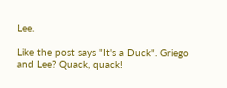Lee.

Like the post says "It's a Duck". Griego and Lee? Quack, quack!